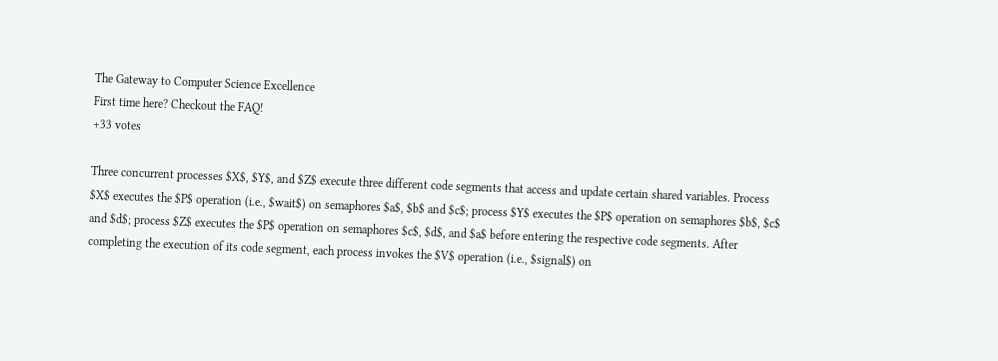The Gateway to Computer Science Excellence
First time here? Checkout the FAQ!
+33 votes

Three concurrent processes $X$, $Y$, and $Z$ execute three different code segments that access and update certain shared variables. Process $X$ executes the $P$ operation (i.e., $wait$) on semaphores $a$, $b$ and $c$; process $Y$ executes the $P$ operation on semaphores $b$, $c$ and $d$; process $Z$ executes the $P$ operation on semaphores $c$, $d$, and $a$ before entering the respective code segments. After completing the execution of its code segment, each process invokes the $V$ operation (i.e., $signal$) on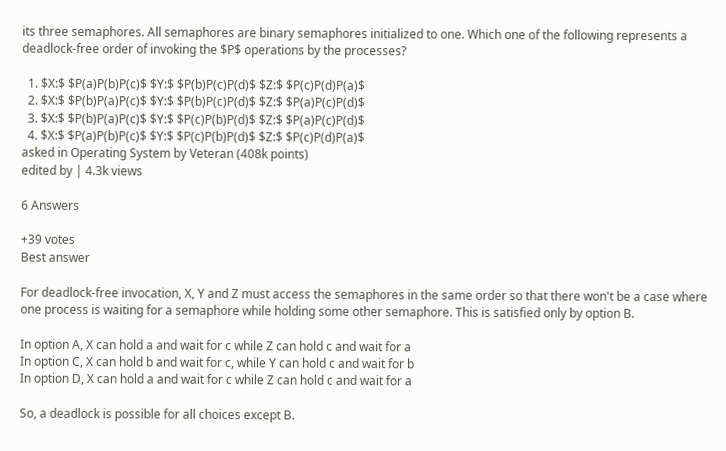its three semaphores. All semaphores are binary semaphores initialized to one. Which one of the following represents a deadlock-free order of invoking the $P$ operations by the processes?

  1. $X:$ $P(a)P(b)P(c)$ $Y:$ $P(b)P(c)P(d)$ $Z:$ $P(c)P(d)P(a)$
  2. $X:$ $P(b)P(a)P(c)$ $Y:$ $P(b)P(c)P(d)$ $Z:$ $P(a)P(c)P(d)$
  3. $X:$ $P(b)P(a)P(c)$ $Y:$ $P(c)P(b)P(d)$ $Z:$ $P(a)P(c)P(d)$
  4. $X:$ $P(a)P(b)P(c)$ $Y:$ $P(c)P(b)P(d)$ $Z:$ $P(c)P(d)P(a)$
asked in Operating System by Veteran (408k points)
edited by | 4.3k views

6 Answers

+39 votes
Best answer

For deadlock-free invocation, X, Y and Z must access the semaphores in the same order so that there won't be a case where one process is waiting for a semaphore while holding some other semaphore. This is satisfied only by option B.

In option A, X can hold a and wait for c while Z can hold c and wait for a
In option C, X can hold b and wait for c, while Y can hold c and wait for b
In option D, X can hold a and wait for c while Z can hold c and wait for a

So, a deadlock is possible for all choices except B.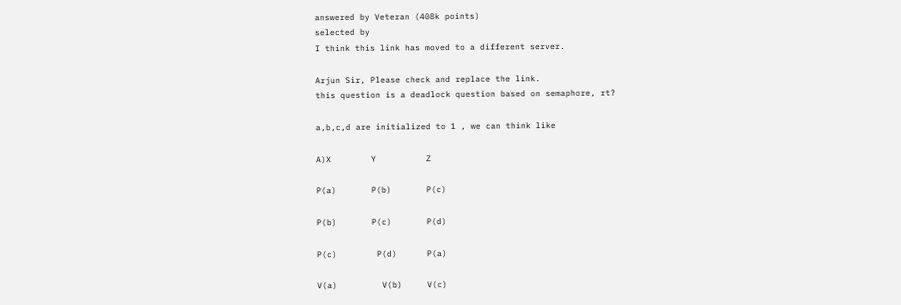answered by Veteran (408k points)
selected by
I think this link has moved to a different server.

Arjun Sir, Please check and replace the link.
this question is a deadlock question based on semaphore, rt?

a,b,c,d are initialized to 1 , we can think like

A)X        Y          Z

P(a)       P(b)       P(c)

P(b)       P(c)       P(d)

P(c)        P(d)      P(a)

V(a)         V(b)     V(c)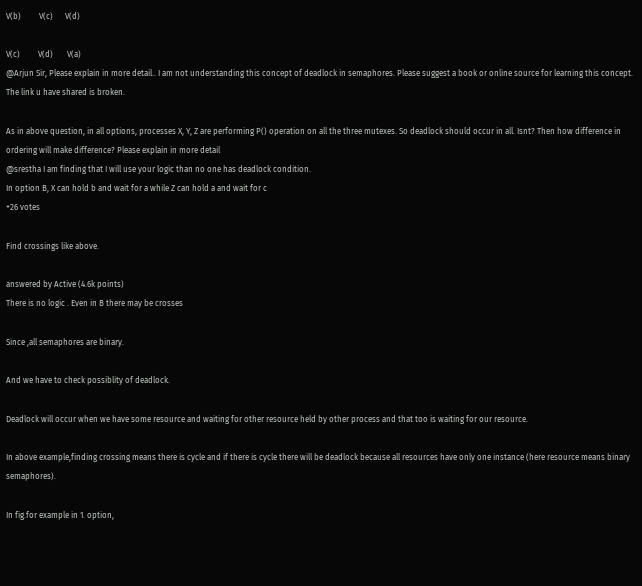V(b)         V(c)      V(d)

V(c)         V(d)       V(a)
@Arjun Sir, Please explain in more detail.. I am not understanding this concept of deadlock in semaphores. Please suggest a book or online source for learning this concept. The link u have shared is broken.

As in above question, in all options, processes X, Y, Z are performing P() operation on all the three mutexes. So deadlock should occur in all. Isnt? Then how difference in ordering will make difference? Please explain in more detail
@srestha I am finding that I will use your logic than no one has deadlock condition.
In option B, X can hold b and wait for a while Z can hold a and wait for c
+26 votes

Find crossings like above.

answered by Active (4.6k points)
There is no logic . Even in B there may be crosses

Since ,all semaphores are binary.

And we have to check possiblity of deadlock.

Deadlock will occur when we have some resource and waiting for other resource held by other process and that too is waiting for our resource.

In above example,finding crossing means there is cycle and if there is cycle there will be deadlock because all resources have only one instance (here resource means binary semaphores).

In fig.for example in 1. option,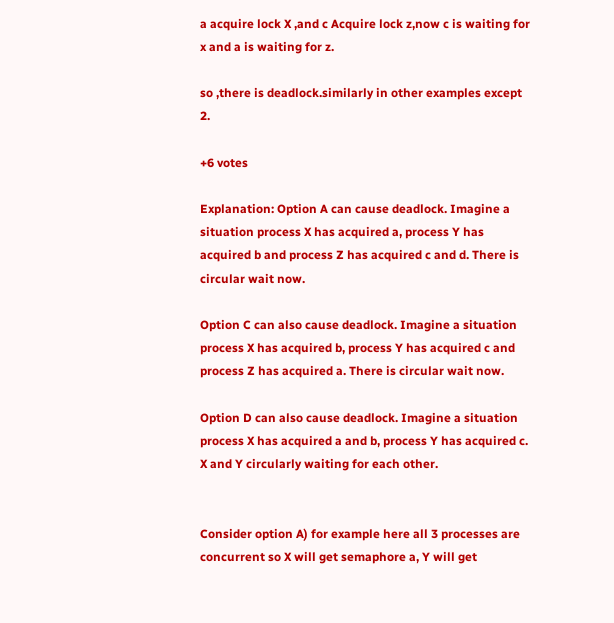a acquire lock X ,and c Acquire lock z,now c is waiting for x and a is waiting for z.

so ,there is deadlock.similarly in other examples except 2.

+6 votes

Explanation: Option A can cause deadlock. Imagine a situation process X has acquired a, process Y has acquired b and process Z has acquired c and d. There is circular wait now.

Option C can also cause deadlock. Imagine a situation process X has acquired b, process Y has acquired c and process Z has acquired a. There is circular wait now.

Option D can also cause deadlock. Imagine a situation process X has acquired a and b, process Y has acquired c. X and Y circularly waiting for each other.


Consider option A) for example here all 3 processes are concurrent so X will get semaphore a, Y will get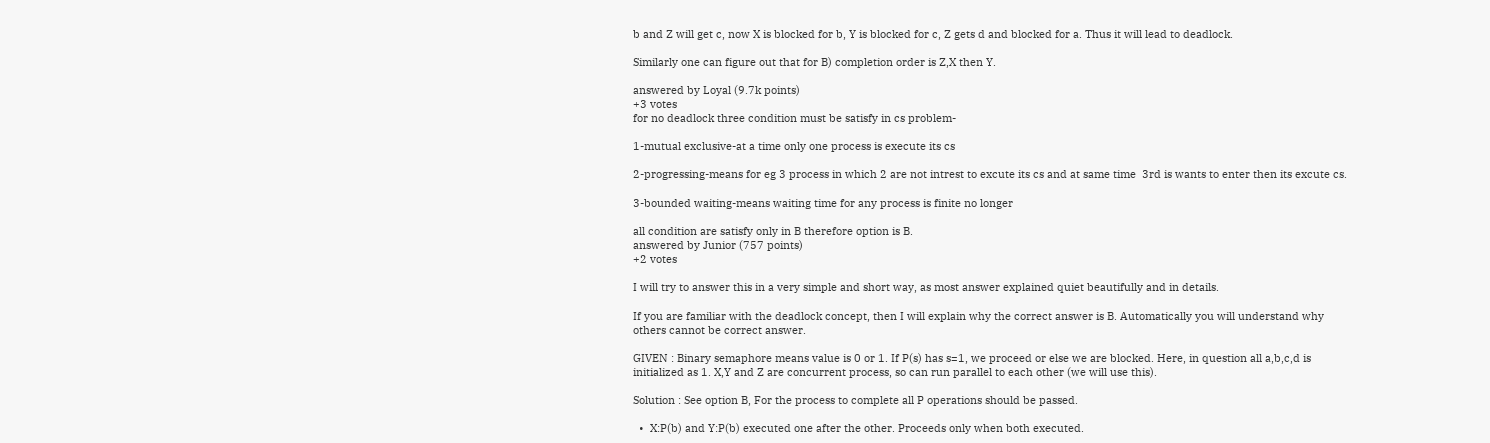b and Z will get c, now X is blocked for b, Y is blocked for c, Z gets d and blocked for a. Thus it will lead to deadlock.

Similarly one can figure out that for B) completion order is Z,X then Y.

answered by Loyal (9.7k points)
+3 votes
for no deadlock three condition must be satisfy in cs problem-

1-mutual exclusive-at a time only one process is execute its cs

2-progressing-means for eg 3 process in which 2 are not intrest to excute its cs and at same time  3rd is wants to enter then its excute cs.

3-bounded waiting-means waiting time for any process is finite no longer

all condition are satisfy only in B therefore option is B.
answered by Junior (757 points)
+2 votes

I will try to answer this in a very simple and short way, as most answer explained quiet beautifully and in details.

If you are familiar with the deadlock concept, then I will explain why the correct answer is B. Automatically you will understand why others cannot be correct answer.

GIVEN : Binary semaphore means value is 0 or 1. If P(s) has s=1, we proceed or else we are blocked. Here, in question all a,b,c,d is initialized as 1. X,Y and Z are concurrent process, so can run parallel to each other (we will use this).

Solution : See option B, For the process to complete all P operations should be passed.

  •  X:P(b) and Y:P(b) executed one after the other. Proceeds only when both executed.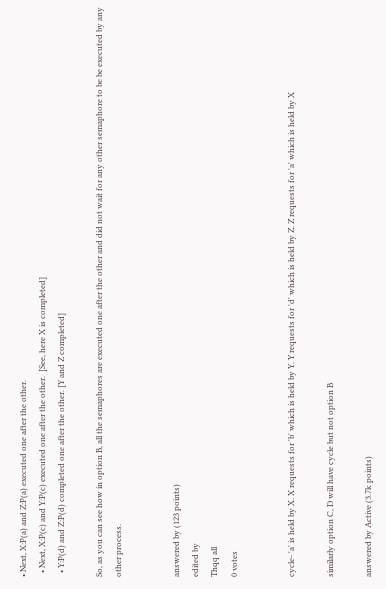• Next, X:P(a) and Z:P(a) executed one after the other.
  • Next, X:P(c) and Y:P(c) executed one after the other.  [See, here X is completed]
  • Y:P(d) and Z:P(d) completed one after the other. [Y and Z completed]

So, as you can see how in option B, all the semaphores are executed one after the other and did not wait for any other semaphore to be be executed by any other process.


answered by (123 points)
edited by
Thqq all
0 votes


cycle- 'a' is held by X. X requests for 'b' which is held by Y. Y requests for 'd' which is held by Z. Z requests for 'a' which is held by X

similarly option C, D will have cycle but not option B

answered by Active (3.7k points)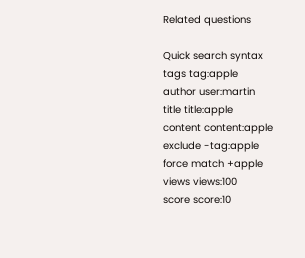Related questions

Quick search syntax
tags tag:apple
author user:martin
title title:apple
content content:apple
exclude -tag:apple
force match +apple
views views:100
score score:10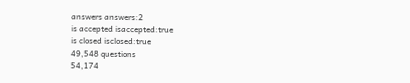answers answers:2
is accepted isaccepted:true
is closed isclosed:true
49,548 questions
54,174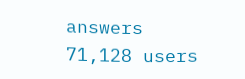answers
71,128 users